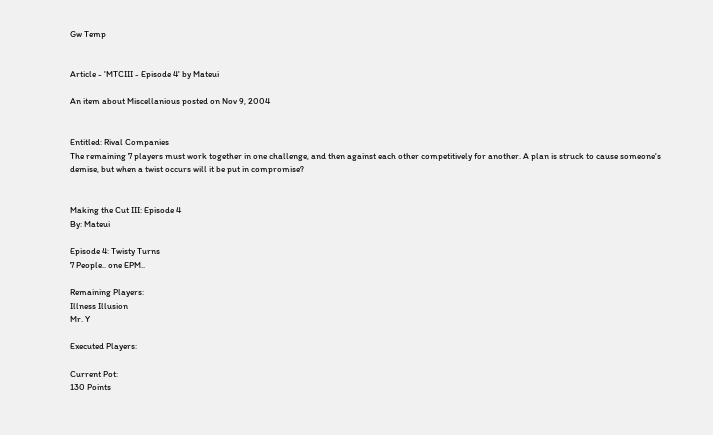Gw Temp


Article - 'MTCIII - Episode 4' by Mateui

An item about Miscellanious posted on Nov 9, 2004


Entitled: Rival Companies
The remaining 7 players must work together in one challenge, and then against each other competitively for another. A plan is struck to cause someone's demise, but when a twist occurs will it be put in compromise?


Making the Cut III: Episode 4
By: Mateui

Episode 4: Twisty Turns
7 People.. one EPM..

Remaining Players:
Illness Illusion
Mr. Y

Executed Players:

Current Pot:
130 Points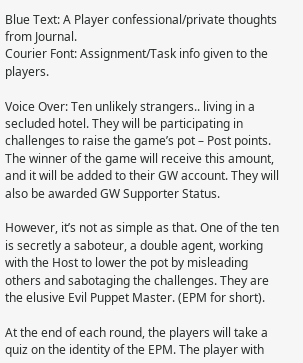Blue Text: A Player confessional/private thoughts from Journal.
Courier Font: Assignment/Task info given to the players.

Voice Over: Ten unlikely strangers.. living in a secluded hotel. They will be participating in challenges to raise the game’s pot – Post points. The winner of the game will receive this amount, and it will be added to their GW account. They will also be awarded GW Supporter Status.

However, it’s not as simple as that. One of the ten is secretly a saboteur, a double agent, working with the Host to lower the pot by misleading others and sabotaging the challenges. They are the elusive Evil Puppet Master. (EPM for short).

At the end of each round, the players will take a quiz on the identity of the EPM. The player with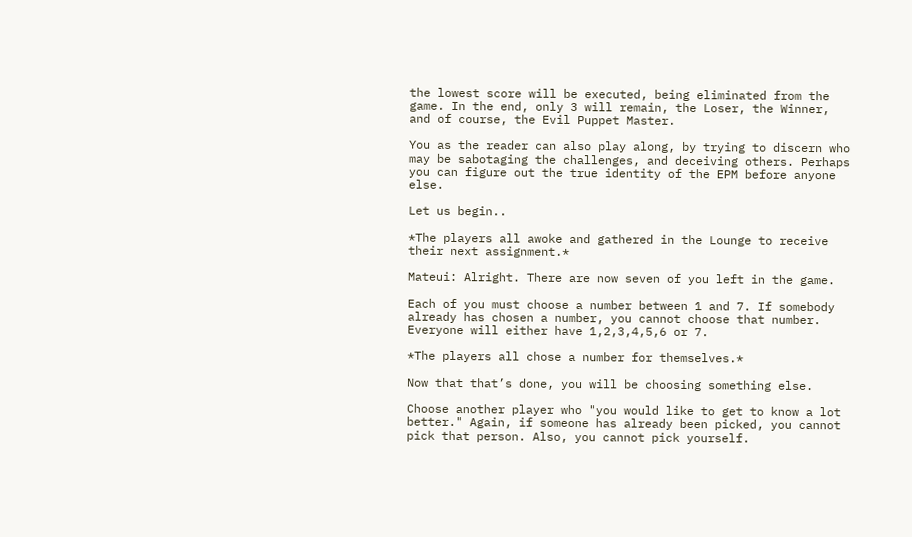the lowest score will be executed, being eliminated from the game. In the end, only 3 will remain, the Loser, the Winner, and of course, the Evil Puppet Master.

You as the reader can also play along, by trying to discern who may be sabotaging the challenges, and deceiving others. Perhaps you can figure out the true identity of the EPM before anyone else.

Let us begin..

*The players all awoke and gathered in the Lounge to receive their next assignment.*

Mateui: Alright. There are now seven of you left in the game.

Each of you must choose a number between 1 and 7. If somebody already has chosen a number, you cannot choose that number. Everyone will either have 1,2,3,4,5,6 or 7.

*The players all chose a number for themselves.*

Now that that’s done, you will be choosing something else.

Choose another player who "you would like to get to know a lot better." Again, if someone has already been picked, you cannot pick that person. Also, you cannot pick yourself.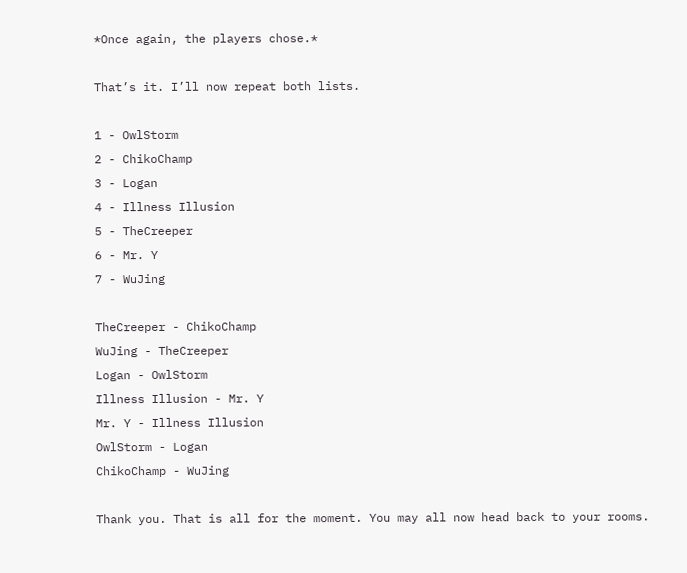*Once again, the players chose.*

That’s it. I’ll now repeat both lists.

1 - OwlStorm
2 - ChikoChamp
3 - Logan
4 - Illness Illusion
5 - TheCreeper
6 - Mr. Y
7 - WuJing

TheCreeper - ChikoChamp
WuJing - TheCreeper
Logan - OwlStorm
Illness Illusion - Mr. Y
Mr. Y - Illness Illusion
OwlStorm - Logan
ChikoChamp - WuJing

Thank you. That is all for the moment. You may all now head back to your rooms.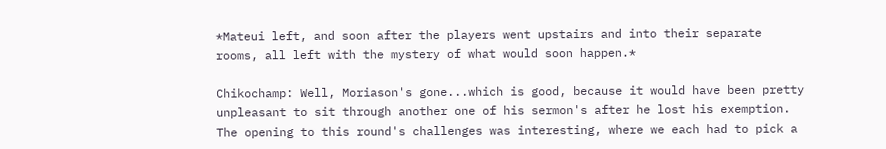*Mateui left, and soon after the players went upstairs and into their separate rooms, all left with the mystery of what would soon happen.*

Chikochamp: Well, Moriason's gone...which is good, because it would have been pretty unpleasant to sit through another one of his sermon's after he lost his exemption. The opening to this round's challenges was interesting, where we each had to pick a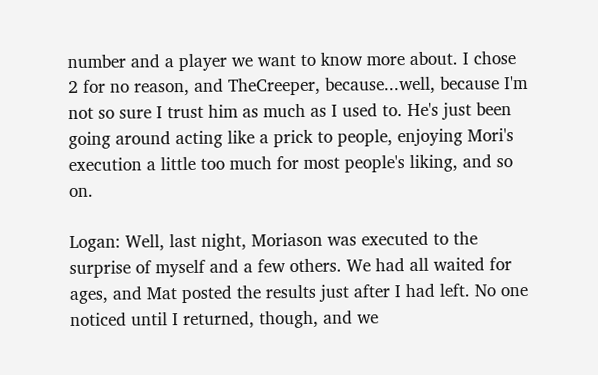number and a player we want to know more about. I chose 2 for no reason, and TheCreeper, because...well, because I'm not so sure I trust him as much as I used to. He's just been going around acting like a prick to people, enjoying Mori's execution a little too much for most people's liking, and so on.

Logan: Well, last night, Moriason was executed to the surprise of myself and a few others. We had all waited for ages, and Mat posted the results just after I had left. No one noticed until I returned, though, and we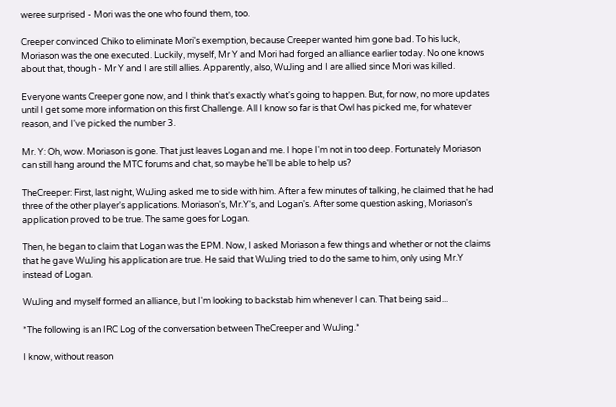weree surprised - Mori was the one who found them, too.

Creeper convinced Chiko to eliminate Mori's exemption, because Creeper wanted him gone bad. To his luck, Moriason was the one executed. Luckily, myself, Mr Y and Mori had forged an alliance earlier today. No one knows about that, though - Mr Y and I are still allies. Apparently, also, WuJing and I are allied since Mori was killed.

Everyone wants Creeper gone now, and I think that's exactly what's going to happen. But, for now, no more updates until I get some more information on this first Challenge. All I know so far is that Owl has picked me, for whatever reason, and I've picked the number 3.

Mr. Y: Oh, wow. Moriason is gone. That just leaves Logan and me. I hope I'm not in too deep. Fortunately Moriason can still hang around the MTC forums and chat, so maybe he'll be able to help us?

TheCreeper: First, last night, WuJing asked me to side with him. After a few minutes of talking, he claimed that he had three of the other player's applications. Moriason's, Mr.Y's, and Logan's. After some question asking, Moriason's application proved to be true. The same goes for Logan.

Then, he began to claim that Logan was the EPM. Now, I asked Moriason a few things and whether or not the claims that he gave WuJing his application are true. He said that WuJing tried to do the same to him, only using Mr.Y instead of Logan.

WuJing and myself formed an alliance, but I'm looking to backstab him whenever I can. That being said...

*The following is an IRC Log of the conversation between TheCreeper and WuJing.*

I know, without reason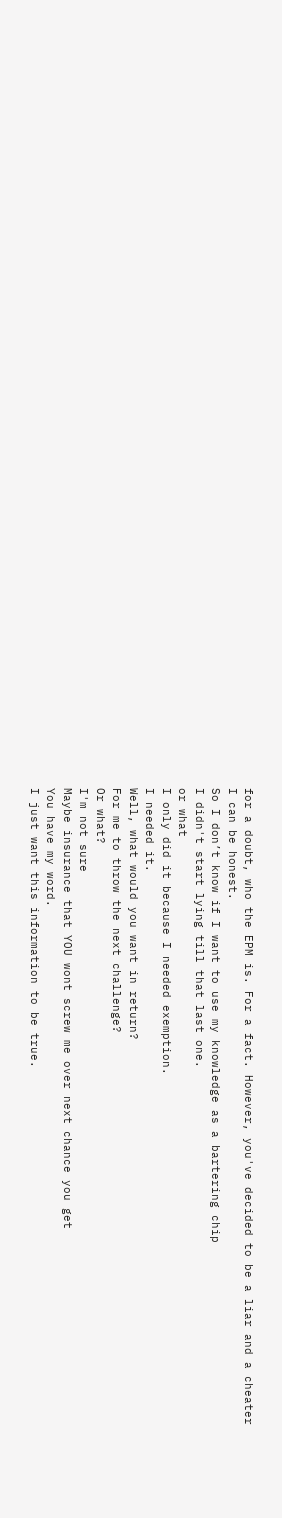for a doubt, who the EPM is. For a fact. However, you've decided to be a liar and a cheater
I can be honest.
So I don’t know if I want to use my knowledge as a bartering chip
I didn't start lying till that last one.
or what
I only did it because I needed exemption.
I needed it.
Well, what would you want in return?
For me to throw the next challenge?
Or what?
I'm not sure
Maybe insurance that YOU wont screw me over next chance you get
You have my word.
I just want this information to be true.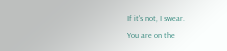If it's not, I swear.
You are on the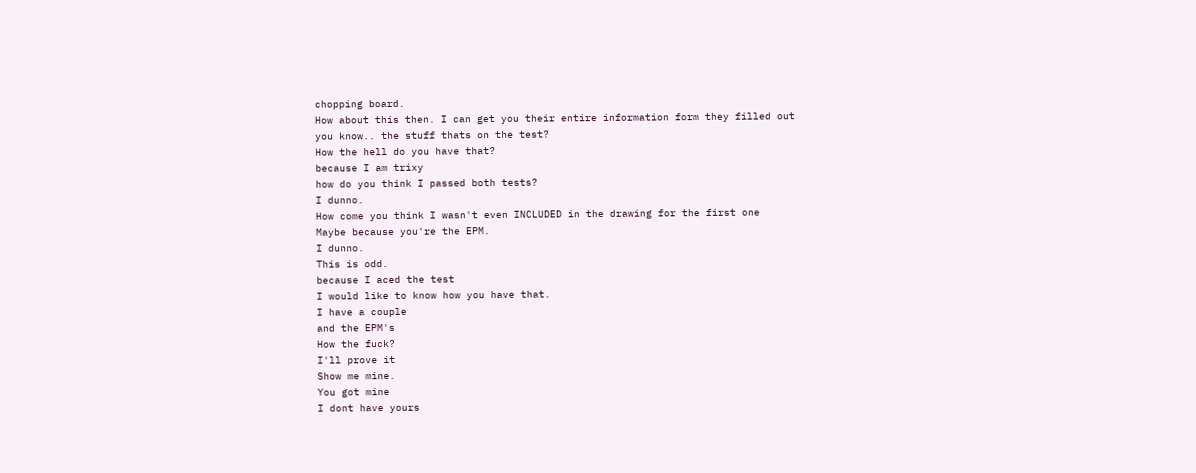chopping board.
How about this then. I can get you their entire information form they filled out
you know.. the stuff thats on the test?
How the hell do you have that?
because I am trixy
how do you think I passed both tests?
I dunno.
How come you think I wasn't even INCLUDED in the drawing for the first one
Maybe because you're the EPM.
I dunno.
This is odd.
because I aced the test
I would like to know how you have that.
I have a couple
and the EPM's
How the fuck?
I'll prove it
Show me mine.
You got mine
I dont have yours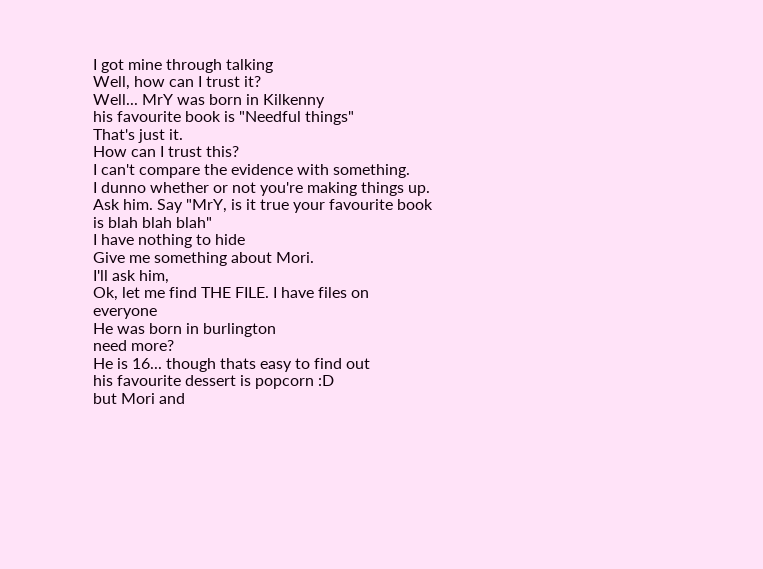I got mine through talking
Well, how can I trust it?
Well... MrY was born in Kilkenny
his favourite book is "Needful things"
That's just it.
How can I trust this?
I can't compare the evidence with something.
I dunno whether or not you're making things up.
Ask him. Say "MrY, is it true your favourite book is blah blah blah"
I have nothing to hide
Give me something about Mori.
I'll ask him,
Ok, let me find THE FILE. I have files on everyone
He was born in burlington
need more?
He is 16... though thats easy to find out
his favourite dessert is popcorn :D
but Mori and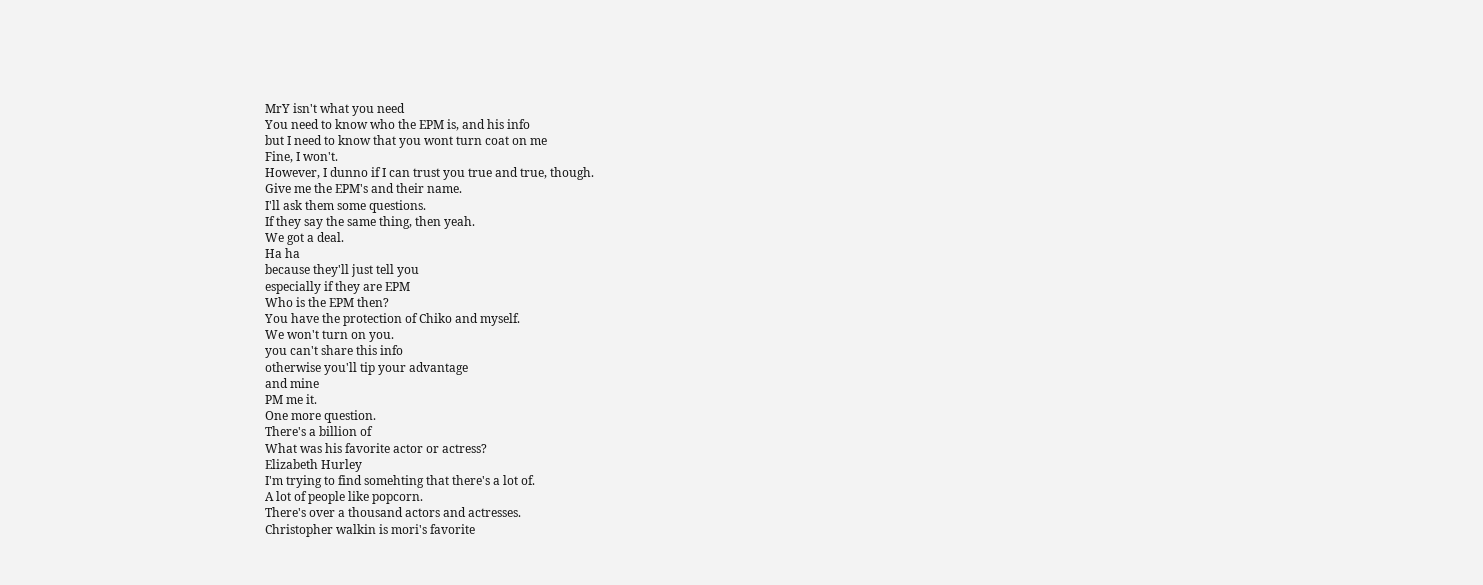MrY isn't what you need
You need to know who the EPM is, and his info
but I need to know that you wont turn coat on me
Fine, I won't.
However, I dunno if I can trust you true and true, though.
Give me the EPM's and their name.
I'll ask them some questions.
If they say the same thing, then yeah.
We got a deal.
Ha ha
because they'll just tell you
especially if they are EPM
Who is the EPM then?
You have the protection of Chiko and myself.
We won't turn on you.
you can't share this info
otherwise you'll tip your advantage
and mine
PM me it.
One more question.
There's a billion of
What was his favorite actor or actress?
Elizabeth Hurley
I'm trying to find somehting that there's a lot of.
A lot of people like popcorn.
There's over a thousand actors and actresses.
Christopher walkin is mori's favorite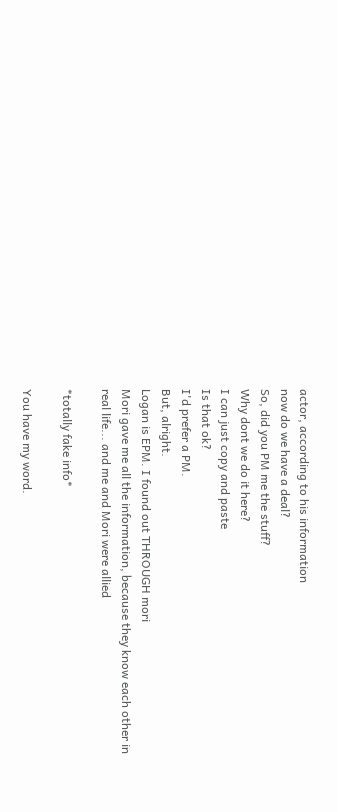actor, according to his information
now do we have a deal?
So, did you PM me the stuff?
Why dont we do it here?
I can just copy and paste
Is that ok?
I'd prefer a PM.
But, alright.
Logan is EPM. I found out THROUGH mori
Mori gave me all the information, because they know each other in real life... and me and Mori were allied

*totally fake info*

You have my word.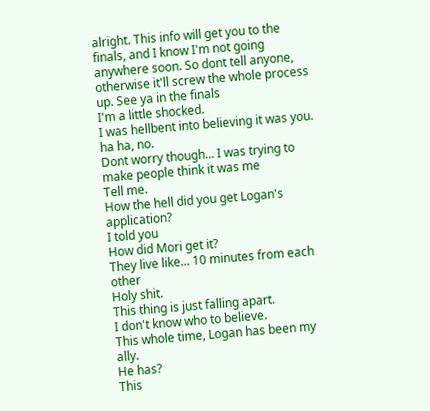alright. This info will get you to the finals, and I know I'm not going anywhere soon. So dont tell anyone, otherwise it'll screw the whole process up. See ya in the finals
I'm a little shocked.
I was hellbent into believing it was you.
ha ha, no.
Dont worry though... I was trying to make people think it was me
Tell me.
How the hell did you get Logan's application?
I told you
How did Mori get it?
They live like... 10 minutes from each other
Holy shit.
This thing is just falling apart.
I don't know who to believe.
This whole time, Logan has been my ally.
He has?
This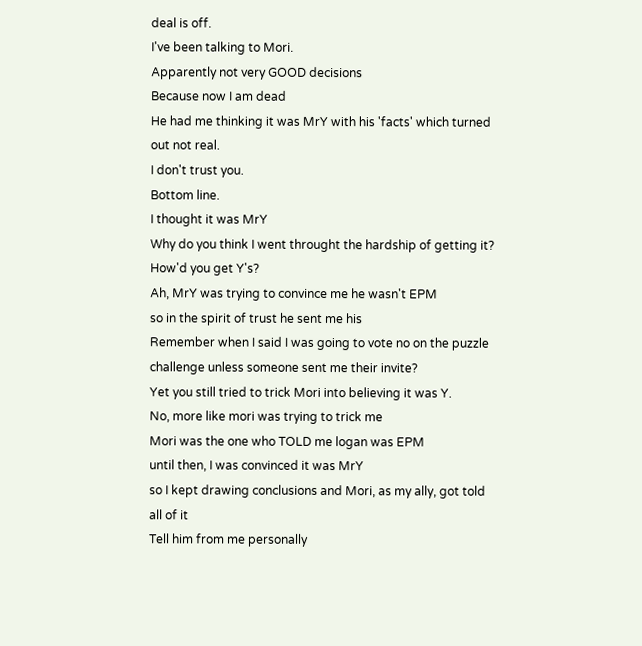deal is off.
I've been talking to Mori.
Apparently not very GOOD decisions
Because now I am dead
He had me thinking it was MrY with his 'facts' which turned out not real.
I don't trust you.
Bottom line.
I thought it was MrY
Why do you think I went throught the hardship of getting it?
How'd you get Y's?
Ah, MrY was trying to convince me he wasn't EPM
so in the spirit of trust he sent me his
Remember when I said I was going to vote no on the puzzle challenge unless someone sent me their invite?
Yet you still tried to trick Mori into believing it was Y.
No, more like mori was trying to trick me
Mori was the one who TOLD me logan was EPM
until then, I was convinced it was MrY
so I kept drawing conclusions and Mori, as my ally, got told all of it
Tell him from me personally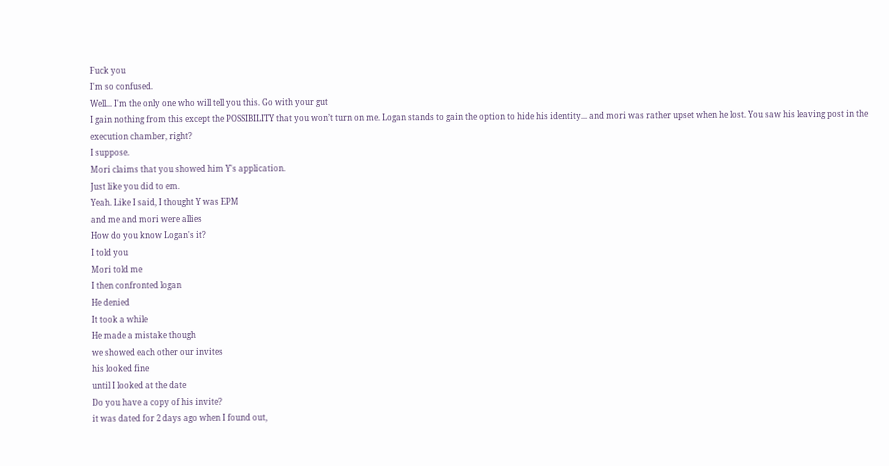Fuck you
I'm so confused.
Well... I'm the only one who will tell you this. Go with your gut
I gain nothing from this except the POSSIBILITY that you won’t turn on me. Logan stands to gain the option to hide his identity... and mori was rather upset when he lost. You saw his leaving post in the execution chamber, right?
I suppose.
Mori claims that you showed him Y's application.
Just like you did to em.
Yeah. Like I said, I thought Y was EPM
and me and mori were allies
How do you know Logan's it?
I told you
Mori told me
I then confronted logan
He denied
It took a while
He made a mistake though
we showed each other our invites
his looked fine
until I looked at the date
Do you have a copy of his invite?
it was dated for 2 days ago when I found out,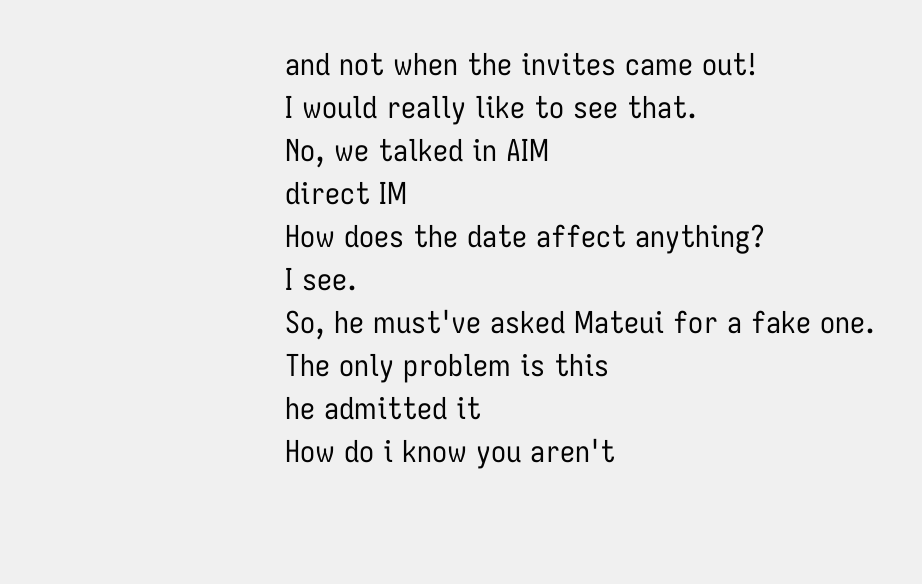and not when the invites came out!
I would really like to see that.
No, we talked in AIM
direct IM
How does the date affect anything?
I see.
So, he must've asked Mateui for a fake one.
The only problem is this
he admitted it
How do i know you aren't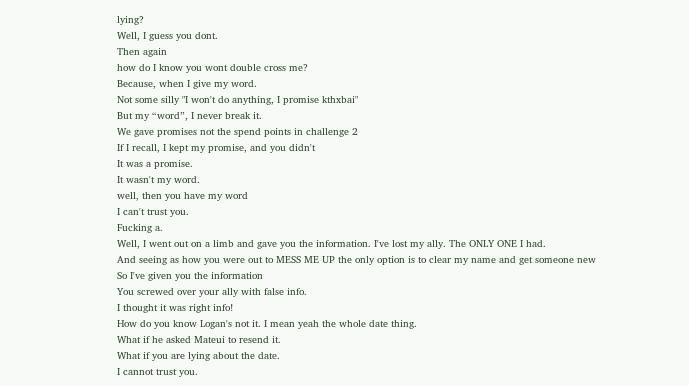lying?
Well, I guess you dont.
Then again
how do I know you wont double cross me?
Because, when I give my word.
Not some silly "I won't do anything, I promise kthxbai"
But my “word”, I never break it.
We gave promises not the spend points in challenge 2
If I recall, I kept my promise, and you didn't
It was a promise.
It wasn't my word.
well, then you have my word
I can't trust you.
Fucking a.
Well, I went out on a limb and gave you the information. I've lost my ally. The ONLY ONE I had.
And seeing as how you were out to MESS ME UP the only option is to clear my name and get someone new
So I've given you the information
You screwed over your ally with false info.
I thought it was right info!
How do you know Logan's not it. I mean yeah the whole date thing.
What if he asked Mateui to resend it.
What if you are lying about the date.
I cannot trust you.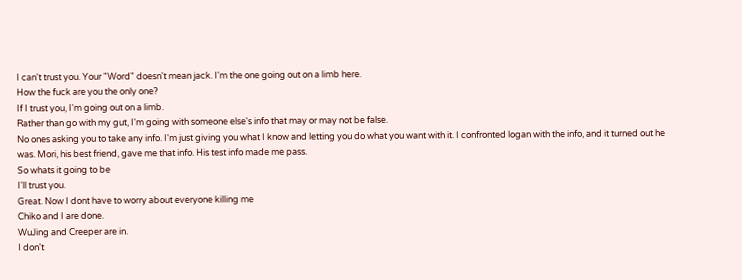I can't trust you. Your "Word" doesn't mean jack. I'm the one going out on a limb here.
How the fuck are you the only one?
If I trust you, I'm going out on a limb.
Rather than go with my gut, I'm going with someone else's info that may or may not be false.
No ones asking you to take any info. I'm just giving you what I know and letting you do what you want with it. I confronted logan with the info, and it turned out he was. Mori, his best friend, gave me that info. His test info made me pass.
So whats it going to be
I'll trust you.
Great. Now I dont have to worry about everyone killing me
Chiko and I are done.
WuJing and Creeper are in.
I don't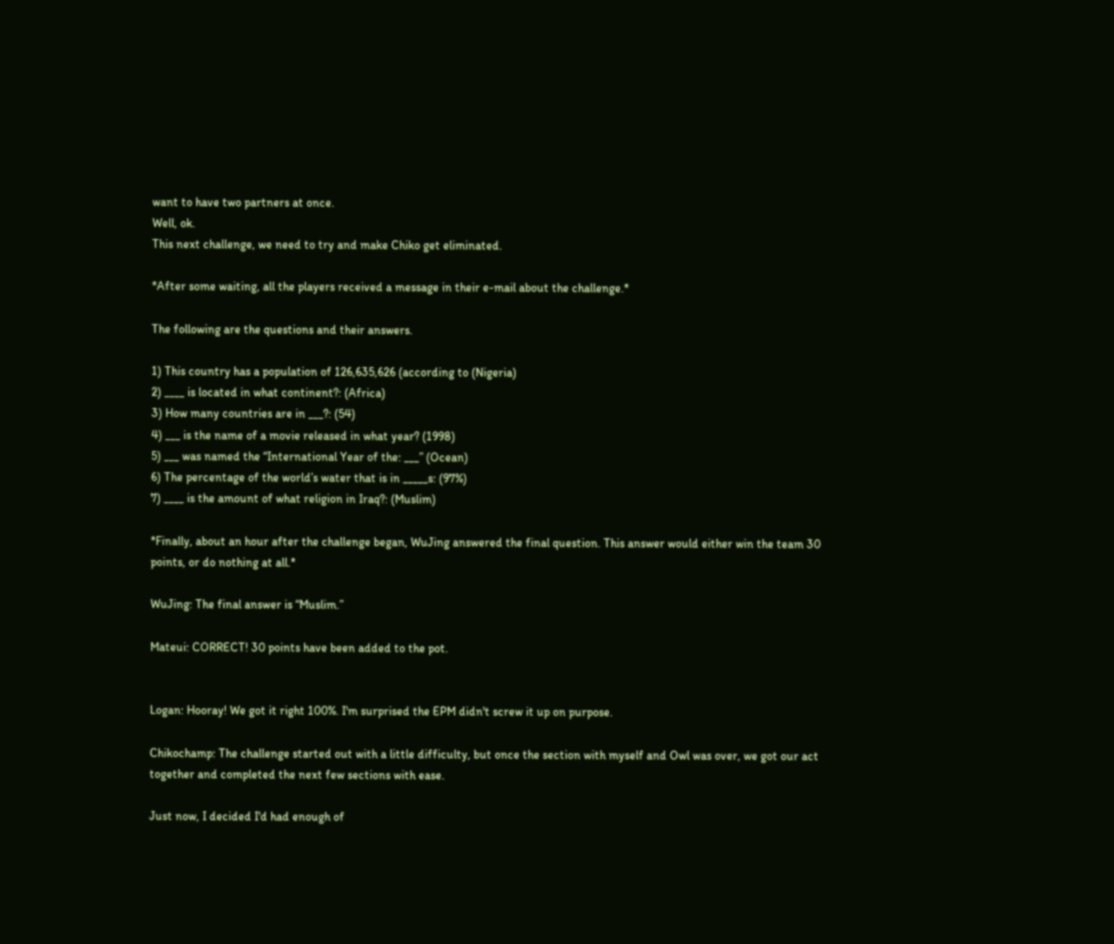want to have two partners at once.
Well, ok.
This next challenge, we need to try and make Chiko get eliminated.

*After some waiting, all the players received a message in their e-mail about the challenge.*

The following are the questions and their answers.

1) This country has a population of 126,635,626 (according to (Nigeria)
2) ____ is located in what continent?: (Africa)
3) How many countries are in ___?: (54)
4) ___ is the name of a movie released in what year? (1998)
5) ___ was named the “International Year of the: ___” (Ocean)
6) The percentage of the world’s water that is in _____s: (97%)
7) ____ is the amount of what religion in Iraq?: (Muslim)

*Finally, about an hour after the challenge began, WuJing answered the final question. This answer would either win the team 30 points, or do nothing at all.*

WuJing: The final answer is “Muslim.”

Mateui: CORRECT! 30 points have been added to the pot.


Logan: Hooray! We got it right 100%. I'm surprised the EPM didn't screw it up on purpose.

Chikochamp: The challenge started out with a little difficulty, but once the section with myself and Owl was over, we got our act together and completed the next few sections with ease.

Just now, I decided I'd had enough of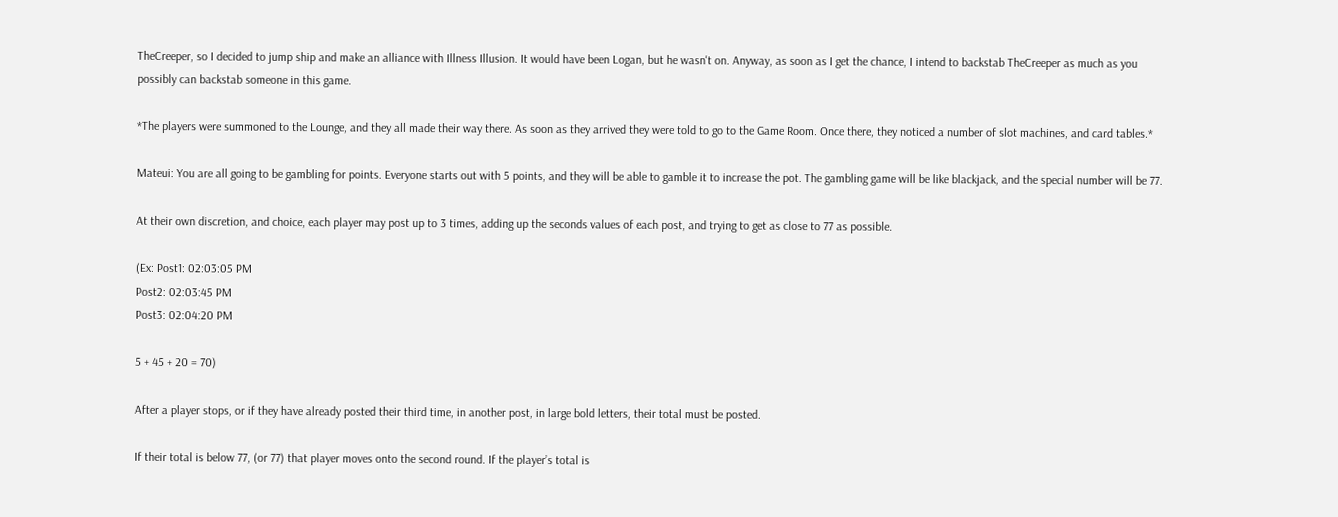TheCreeper, so I decided to jump ship and make an alliance with Illness Illusion. It would have been Logan, but he wasn't on. Anyway, as soon as I get the chance, I intend to backstab TheCreeper as much as you possibly can backstab someone in this game.

*The players were summoned to the Lounge, and they all made their way there. As soon as they arrived they were told to go to the Game Room. Once there, they noticed a number of slot machines, and card tables.*

Mateui: You are all going to be gambling for points. Everyone starts out with 5 points, and they will be able to gamble it to increase the pot. The gambling game will be like blackjack, and the special number will be 77.

At their own discretion, and choice, each player may post up to 3 times, adding up the seconds values of each post, and trying to get as close to 77 as possible.

(Ex: Post1: 02:03:05 PM
Post2: 02:03:45 PM
Post3: 02:04:20 PM

5 + 45 + 20 = 70)

After a player stops, or if they have already posted their third time, in another post, in large bold letters, their total must be posted.

If their total is below 77, (or 77) that player moves onto the second round. If the player’s total is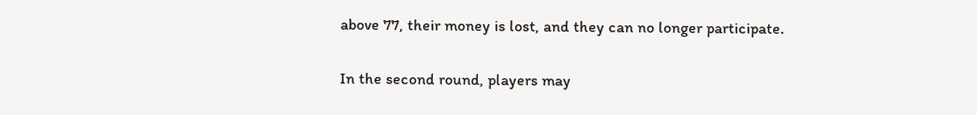above 77, their money is lost, and they can no longer participate.

In the second round, players may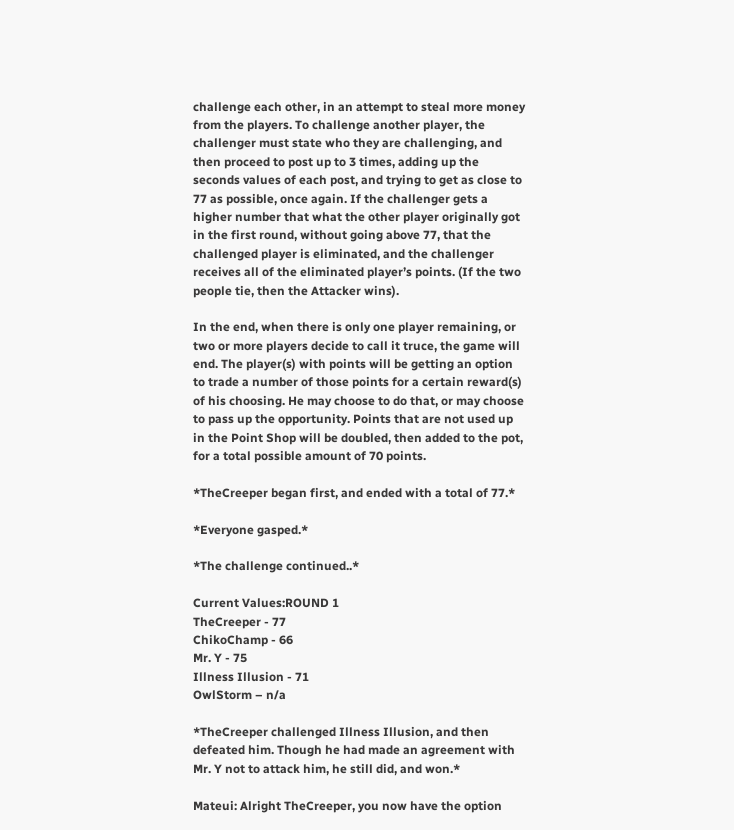challenge each other, in an attempt to steal more money from the players. To challenge another player, the challenger must state who they are challenging, and then proceed to post up to 3 times, adding up the seconds values of each post, and trying to get as close to 77 as possible, once again. If the challenger gets a higher number that what the other player originally got in the first round, without going above 77, that the challenged player is eliminated, and the challenger receives all of the eliminated player’s points. (If the two people tie, then the Attacker wins).

In the end, when there is only one player remaining, or two or more players decide to call it truce, the game will end. The player(s) with points will be getting an option to trade a number of those points for a certain reward(s) of his choosing. He may choose to do that, or may choose to pass up the opportunity. Points that are not used up in the Point Shop will be doubled, then added to the pot, for a total possible amount of 70 points.

*TheCreeper began first, and ended with a total of 77.*

*Everyone gasped.*

*The challenge continued..*

Current Values:ROUND 1
TheCreeper - 77
ChikoChamp - 66
Mr. Y - 75
Illness Illusion - 71
OwlStorm – n/a

*TheCreeper challenged Illness Illusion, and then defeated him. Though he had made an agreement with Mr. Y not to attack him, he still did, and won.*

Mateui: Alright TheCreeper, you now have the option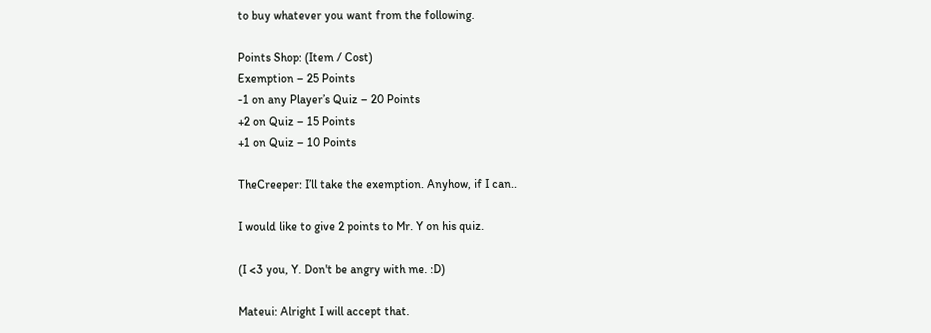to buy whatever you want from the following.

Points Shop: (Item / Cost)
Exemption – 25 Points
-1 on any Player’s Quiz – 20 Points
+2 on Quiz – 15 Points
+1 on Quiz – 10 Points

TheCreeper: I’ll take the exemption. Anyhow, if I can..

I would like to give 2 points to Mr. Y on his quiz.

(I <3 you, Y. Don't be angry with me. :D)

Mateui: Alright I will accept that.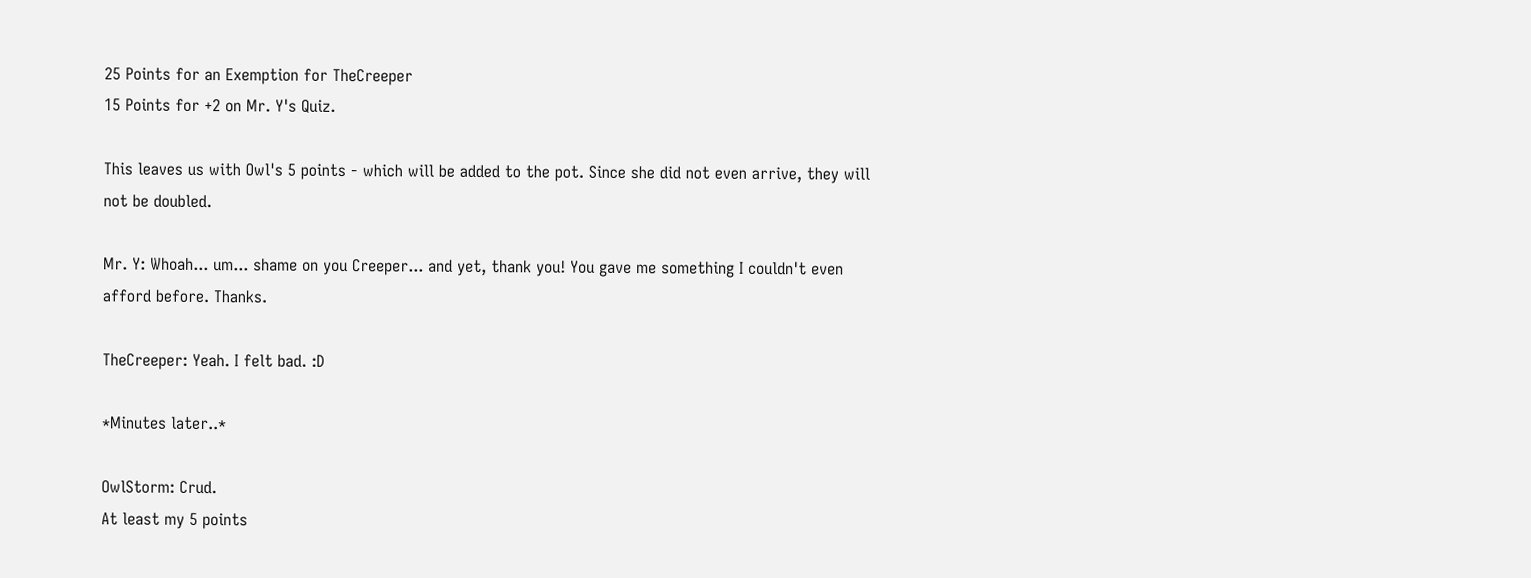25 Points for an Exemption for TheCreeper
15 Points for +2 on Mr. Y's Quiz.

This leaves us with Owl's 5 points - which will be added to the pot. Since she did not even arrive, they will not be doubled.

Mr. Y: Whoah... um... shame on you Creeper... and yet, thank you! You gave me something I couldn't even afford before. Thanks.

TheCreeper: Yeah. I felt bad. :D

*Minutes later..*

OwlStorm: Crud.
At least my 5 points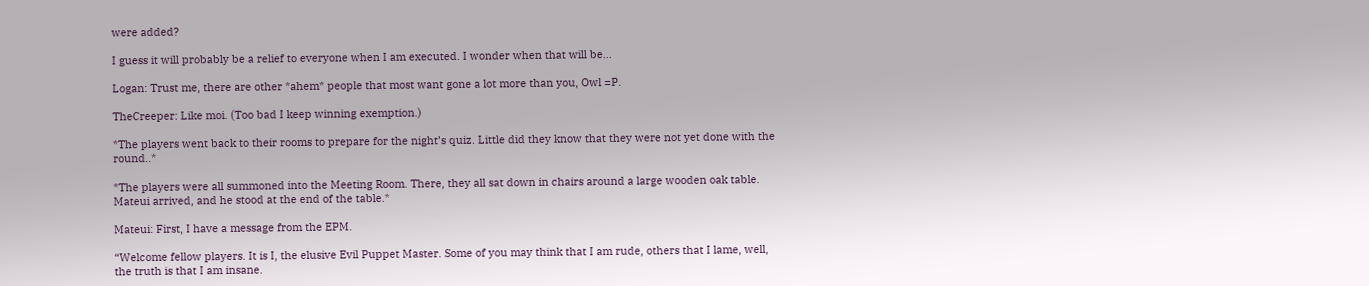were added?

I guess it will probably be a relief to everyone when I am executed. I wonder when that will be...

Logan: Trust me, there are other *ahem* people that most want gone a lot more than you, Owl =P.

TheCreeper: Like moi. (Too bad I keep winning exemption.)

*The players went back to their rooms to prepare for the night’s quiz. Little did they know that they were not yet done with the round..*

*The players were all summoned into the Meeting Room. There, they all sat down in chairs around a large wooden oak table. Mateui arrived, and he stood at the end of the table.*

Mateui: First, I have a message from the EPM.

“Welcome fellow players. It is I, the elusive Evil Puppet Master. Some of you may think that I am rude, others that I lame, well, the truth is that I am insane.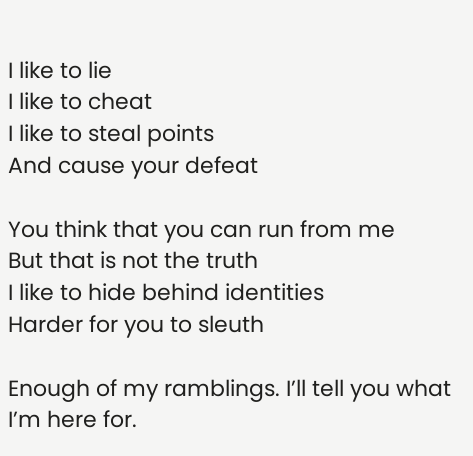I like to lie
I like to cheat
I like to steal points
And cause your defeat

You think that you can run from me
But that is not the truth
I like to hide behind identities
Harder for you to sleuth

Enough of my ramblings. I’ll tell you what I’m here for.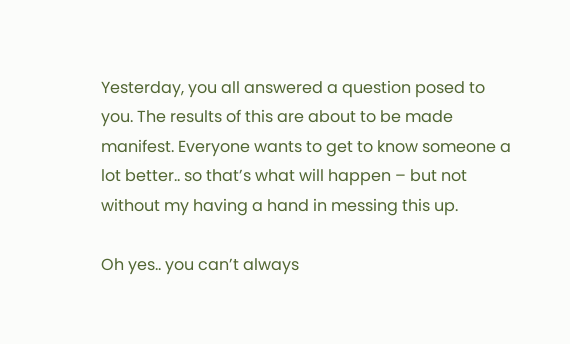Yesterday, you all answered a question posed to you. The results of this are about to be made manifest. Everyone wants to get to know someone a lot better.. so that’s what will happen – but not without my having a hand in messing this up.

Oh yes.. you can’t always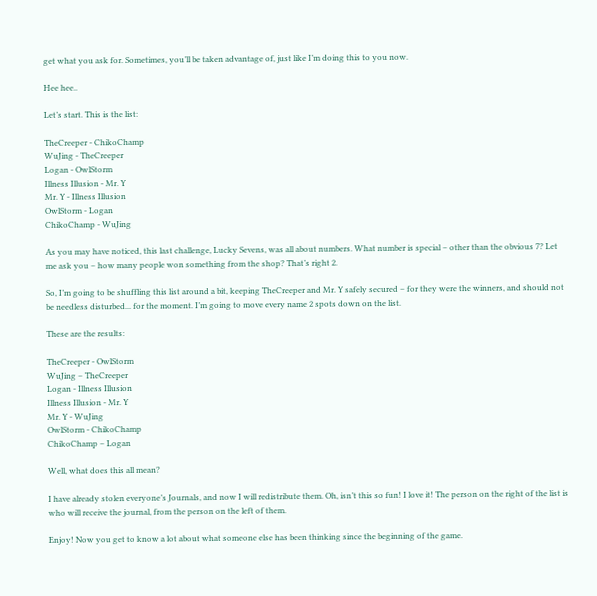get what you ask for. Sometimes, you’ll be taken advantage of, just like I’m doing this to you now.

Hee hee..

Let’s start. This is the list:

TheCreeper - ChikoChamp
WuJing - TheCreeper
Logan - OwlStorm
Illness Illusion - Mr. Y
Mr. Y - Illness Illusion
OwlStorm - Logan
ChikoChamp - WuJing

As you may have noticed, this last challenge, Lucky Sevens, was all about numbers. What number is special – other than the obvious 7? Let me ask you – how many people won something from the shop? That’s right 2.

So, I’m going to be shuffling this list around a bit, keeping TheCreeper and Mr. Y safely secured – for they were the winners, and should not be needless disturbed... for the moment. I’m going to move every name 2 spots down on the list.

These are the results:

TheCreeper - OwlStorm
WuJing – TheCreeper
Logan - Illness Illusion
Illness Illusion - Mr. Y
Mr. Y - WuJing
OwlStorm - ChikoChamp
ChikoChamp – Logan

Well, what does this all mean?

I have already stolen everyone’s Journals, and now I will redistribute them. Oh, isn’t this so fun! I love it! The person on the right of the list is who will receive the journal, from the person on the left of them.

Enjoy! Now you get to know a lot about what someone else has been thinking since the beginning of the game.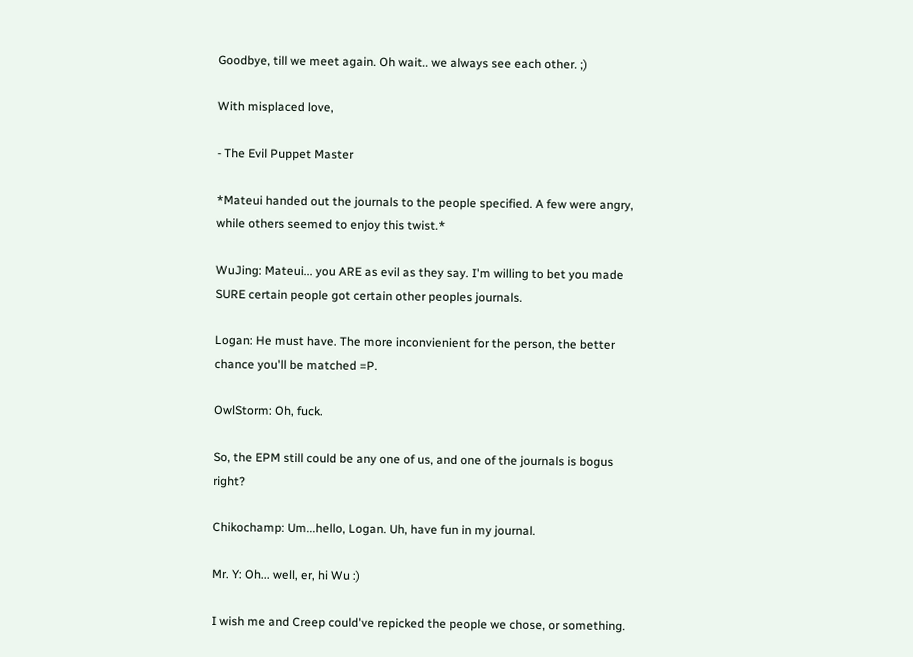Goodbye, till we meet again. Oh wait.. we always see each other. ;)

With misplaced love,

- The Evil Puppet Master

*Mateui handed out the journals to the people specified. A few were angry, while others seemed to enjoy this twist.*

WuJing: Mateui... you ARE as evil as they say. I'm willing to bet you made SURE certain people got certain other peoples journals.

Logan: He must have. The more inconvienient for the person, the better chance you'll be matched =P.

OwlStorm: Oh, fuck.

So, the EPM still could be any one of us, and one of the journals is bogus right?

Chikochamp: Um...hello, Logan. Uh, have fun in my journal.

Mr. Y: Oh... well, er, hi Wu :)

I wish me and Creep could've repicked the people we chose, or something.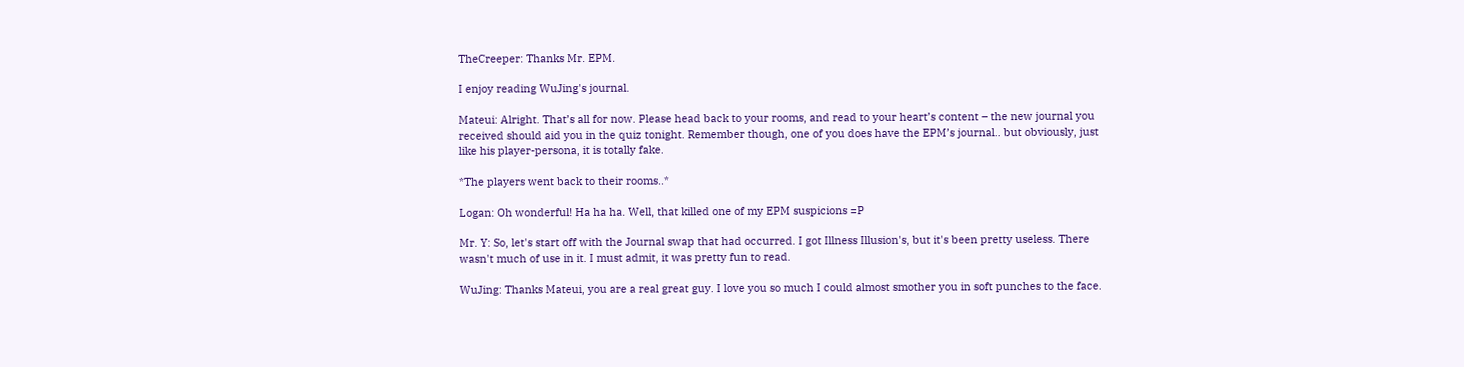TheCreeper: Thanks Mr. EPM.

I enjoy reading WuJing's journal.

Mateui: Alright. That’s all for now. Please head back to your rooms, and read to your heart’s content – the new journal you received should aid you in the quiz tonight. Remember though, one of you does have the EPM’s journal.. but obviously, just like his player-persona, it is totally fake.

*The players went back to their rooms..*

Logan: Oh wonderful! Ha ha ha. Well, that killed one of my EPM suspicions =P

Mr. Y: So, let's start off with the Journal swap that had occurred. I got Illness Illusion's, but it's been pretty useless. There wasn't much of use in it. I must admit, it was pretty fun to read.

WuJing: Thanks Mateui, you are a real great guy. I love you so much I could almost smother you in soft punches to the face.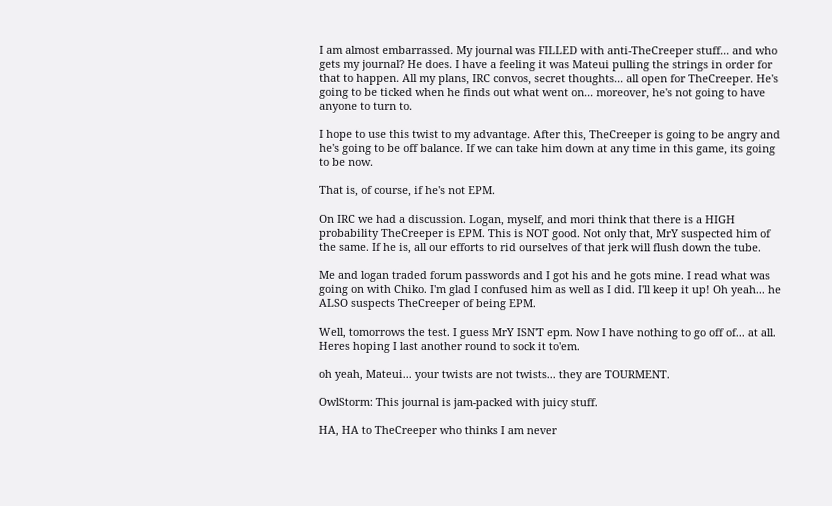I am almost embarrassed. My journal was FILLED with anti-TheCreeper stuff... and who gets my journal? He does. I have a feeling it was Mateui pulling the strings in order for that to happen. All my plans, IRC convos, secret thoughts... all open for TheCreeper. He's going to be ticked when he finds out what went on... moreover, he's not going to have anyone to turn to.

I hope to use this twist to my advantage. After this, TheCreeper is going to be angry and he's going to be off balance. If we can take him down at any time in this game, its going to be now.

That is, of course, if he's not EPM.

On IRC we had a discussion. Logan, myself, and mori think that there is a HIGH probability TheCreeper is EPM. This is NOT good. Not only that, MrY suspected him of the same. If he is, all our efforts to rid ourselves of that jerk will flush down the tube.

Me and logan traded forum passwords and I got his and he gots mine. I read what was going on with Chiko. I'm glad I confused him as well as I did. I'll keep it up! Oh yeah... he ALSO suspects TheCreeper of being EPM.

Well, tomorrows the test. I guess MrY ISN'T epm. Now I have nothing to go off of... at all. Heres hoping I last another round to sock it to'em.

oh yeah, Mateui... your twists are not twists... they are TOURMENT.

OwlStorm: This journal is jam-packed with juicy stuff.

HA, HA to TheCreeper who thinks I am never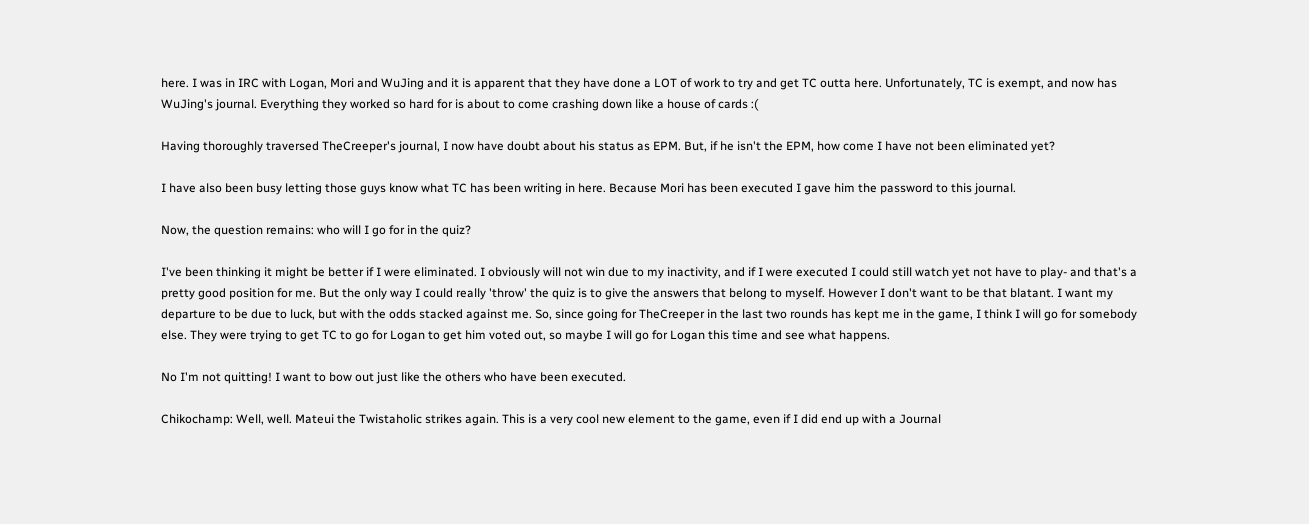here. I was in IRC with Logan, Mori and WuJing and it is apparent that they have done a LOT of work to try and get TC outta here. Unfortunately, TC is exempt, and now has WuJing's journal. Everything they worked so hard for is about to come crashing down like a house of cards :(

Having thoroughly traversed TheCreeper's journal, I now have doubt about his status as EPM. But, if he isn't the EPM, how come I have not been eliminated yet?

I have also been busy letting those guys know what TC has been writing in here. Because Mori has been executed I gave him the password to this journal.

Now, the question remains: who will I go for in the quiz?

I've been thinking it might be better if I were eliminated. I obviously will not win due to my inactivity, and if I were executed I could still watch yet not have to play- and that's a pretty good position for me. But the only way I could really 'throw' the quiz is to give the answers that belong to myself. However I don't want to be that blatant. I want my departure to be due to luck, but with the odds stacked against me. So, since going for TheCreeper in the last two rounds has kept me in the game, I think I will go for somebody else. They were trying to get TC to go for Logan to get him voted out, so maybe I will go for Logan this time and see what happens.

No I'm not quitting! I want to bow out just like the others who have been executed.

Chikochamp: Well, well. Mateui the Twistaholic strikes again. This is a very cool new element to the game, even if I did end up with a Journal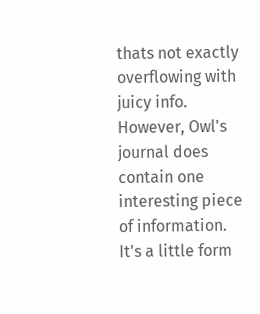thats not exactly overflowing with juicy info. However, Owl's journal does contain one interesting piece of information. It's a little form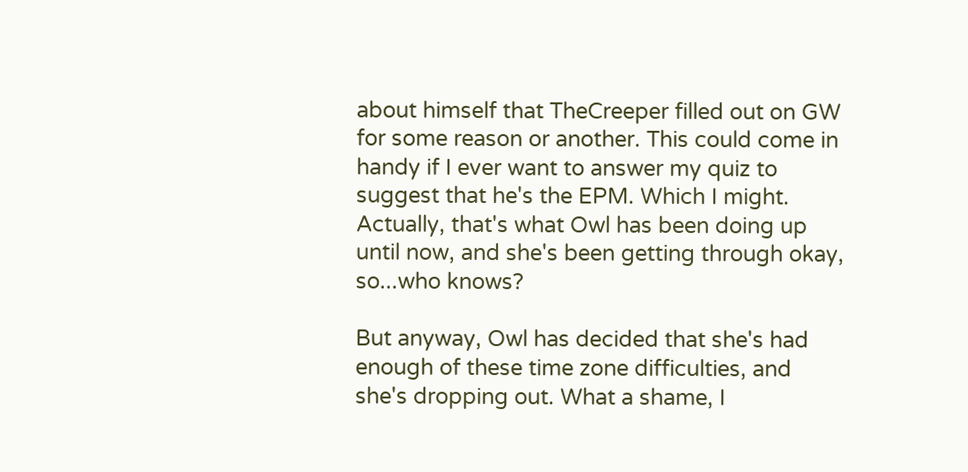about himself that TheCreeper filled out on GW for some reason or another. This could come in handy if I ever want to answer my quiz to suggest that he's the EPM. Which I might. Actually, that's what Owl has been doing up until now, and she's been getting through okay, so...who knows?

But anyway, Owl has decided that she's had enough of these time zone difficulties, and she's dropping out. What a shame, I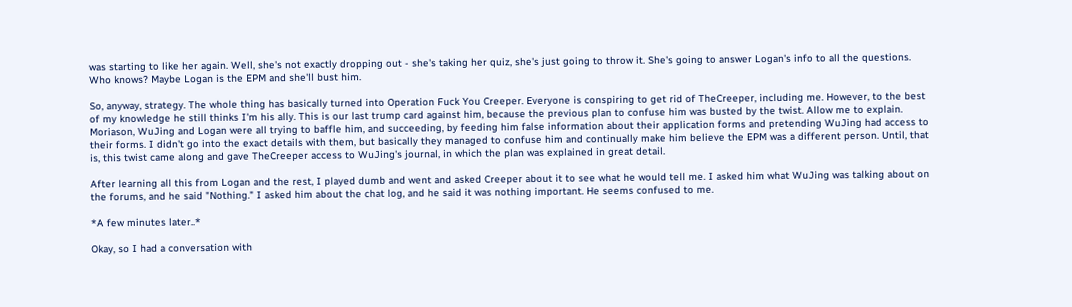was starting to like her again. Well, she's not exactly dropping out - she's taking her quiz, she's just going to throw it. She's going to answer Logan's info to all the questions. Who knows? Maybe Logan is the EPM and she'll bust him.

So, anyway, strategy. The whole thing has basically turned into Operation Fuck You Creeper. Everyone is conspiring to get rid of TheCreeper, including me. However, to the best of my knowledge he still thinks I'm his ally. This is our last trump card against him, because the previous plan to confuse him was busted by the twist. Allow me to explain. Moriason, WuJing and Logan were all trying to baffle him, and succeeding, by feeding him false information about their application forms and pretending WuJing had access to their forms. I didn't go into the exact details with them, but basically they managed to confuse him and continually make him believe the EPM was a different person. Until, that is, this twist came along and gave TheCreeper access to WuJing's journal, in which the plan was explained in great detail.

After learning all this from Logan and the rest, I played dumb and went and asked Creeper about it to see what he would tell me. I asked him what WuJing was talking about on the forums, and he said "Nothing." I asked him about the chat log, and he said it was nothing important. He seems confused to me.

*A few minutes later..*

Okay, so I had a conversation with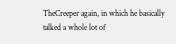TheCreeper again, in which he basically talked a whole lot of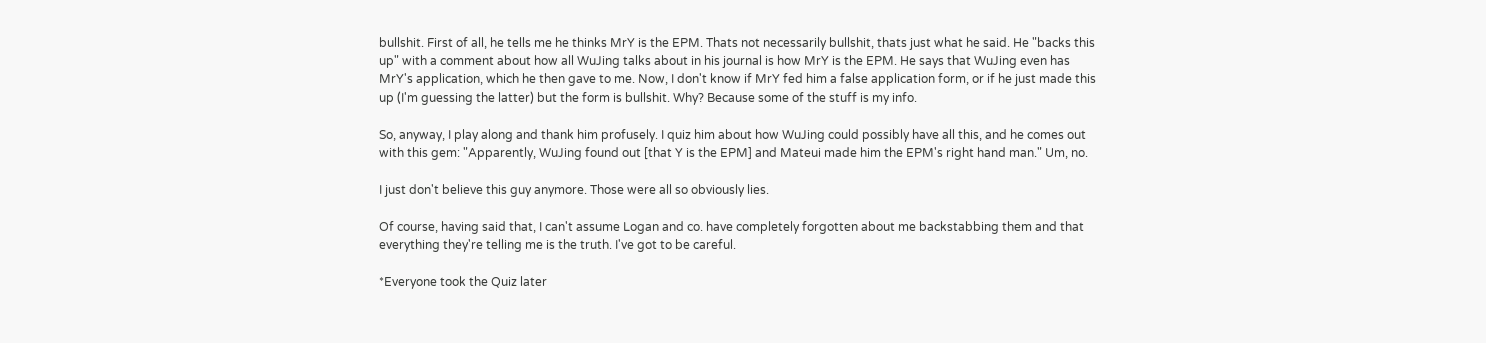bullshit. First of all, he tells me he thinks MrY is the EPM. Thats not necessarily bullshit, thats just what he said. He "backs this up" with a comment about how all WuJing talks about in his journal is how MrY is the EPM. He says that WuJing even has MrY's application, which he then gave to me. Now, I don't know if MrY fed him a false application form, or if he just made this up (I'm guessing the latter) but the form is bullshit. Why? Because some of the stuff is my info.

So, anyway, I play along and thank him profusely. I quiz him about how WuJing could possibly have all this, and he comes out with this gem: "Apparently, WuJing found out [that Y is the EPM] and Mateui made him the EPM's right hand man." Um, no.

I just don't believe this guy anymore. Those were all so obviously lies.

Of course, having said that, I can't assume Logan and co. have completely forgotten about me backstabbing them and that everything they're telling me is the truth. I've got to be careful.

*Everyone took the Quiz later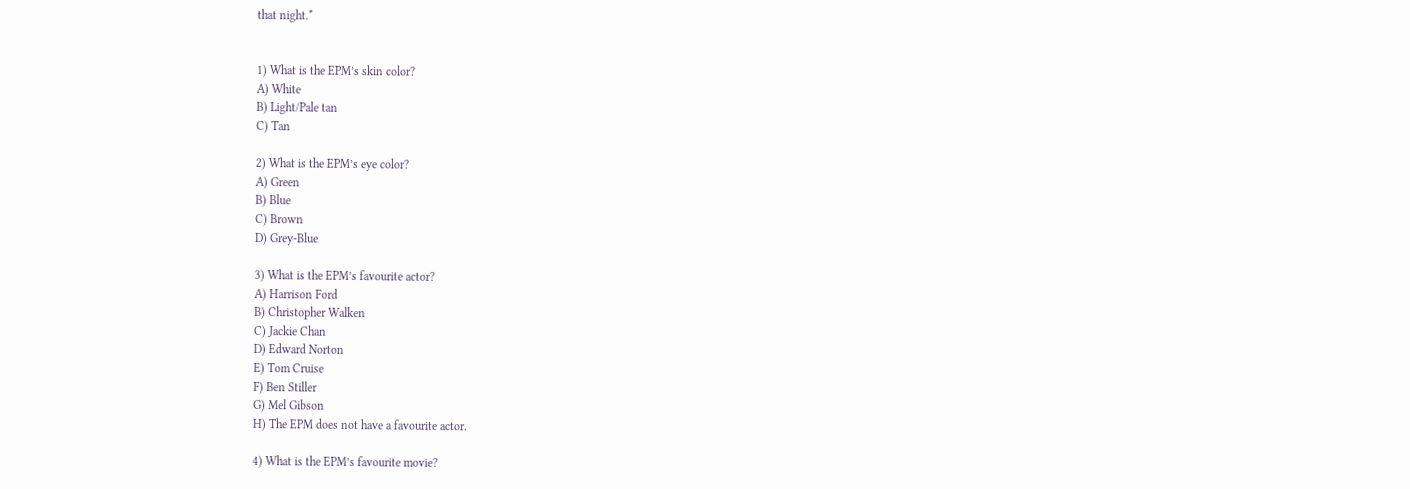that night.*


1) What is the EPM’s skin color?
A) White
B) Light/Pale tan
C) Tan

2) What is the EPM’s eye color?
A) Green
B) Blue
C) Brown
D) Grey-Blue

3) What is the EPM’s favourite actor?
A) Harrison Ford
B) Christopher Walken
C) Jackie Chan
D) Edward Norton
E) Tom Cruise
F) Ben Stiller
G) Mel Gibson
H) The EPM does not have a favourite actor.

4) What is the EPM’s favourite movie?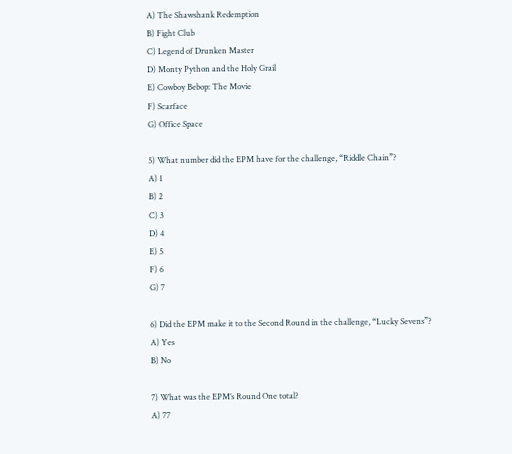A) The Shawshank Redemption
B) Fight Club
C) Legend of Drunken Master
D) Monty Python and the Holy Grail
E) Cowboy Bebop: The Movie
F) Scarface
G) Office Space

5) What number did the EPM have for the challenge, “Riddle Chain”?
A) 1
B) 2
C) 3
D) 4
E) 5
F) 6
G) 7

6) Did the EPM make it to the Second Round in the challenge, “Lucky Sevens”?
A) Yes
B) No

7) What was the EPM’s Round One total?
A) 77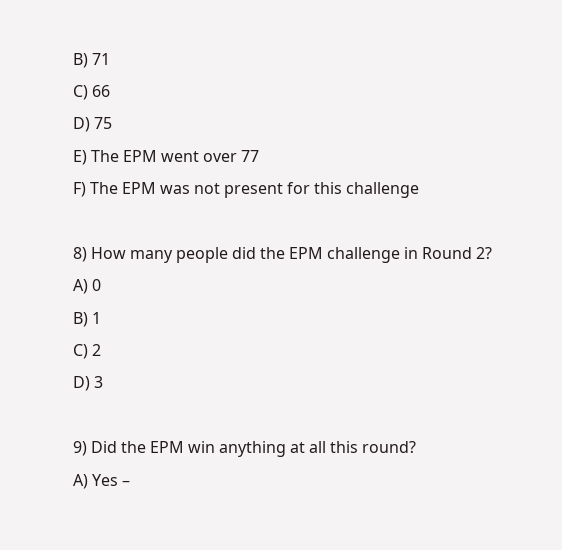B) 71
C) 66
D) 75
E) The EPM went over 77
F) The EPM was not present for this challenge

8) How many people did the EPM challenge in Round 2?
A) 0
B) 1
C) 2
D) 3

9) Did the EPM win anything at all this round?
A) Yes –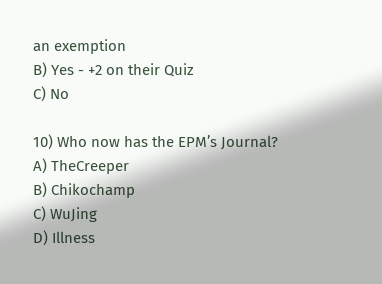an exemption
B) Yes - +2 on their Quiz
C) No

10) Who now has the EPM’s Journal?
A) TheCreeper
B) Chikochamp
C) WuJing
D) Illness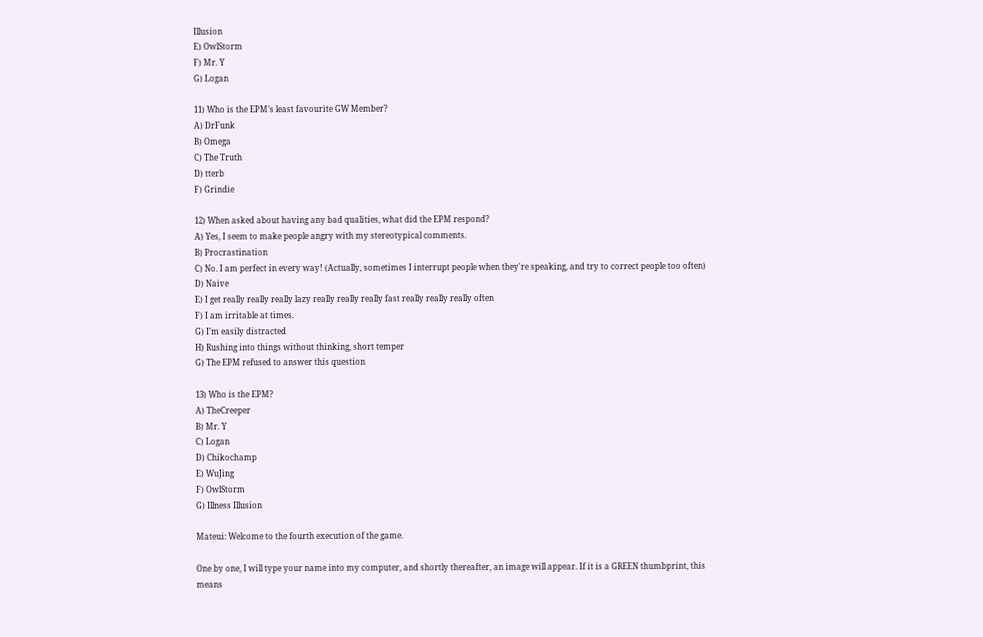Illusion
E) OwlStorm
F) Mr. Y
G) Logan

11) Who is the EPM’s least favourite GW Member?
A) DrFunk
B) Omega
C) The Truth
D) tterb
F) Grindie

12) When asked about having any bad qualities, what did the EPM respond?
A) Yes, I seem to make people angry with my stereotypical comments.
B) Procrastination
C) No. I am perfect in every way! (Actually, sometimes I interrupt people when they're speaking, and try to correct people too often)
D) Naive
E) I get really really really lazy really really really fast really really really often
F) I am irritable at times.
G) I’m easily distracted
H) Rushing into things without thinking, short temper
G) The EPM refused to answer this question

13) Who is the EPM?
A) TheCreeper
B) Mr. Y
C) Logan
D) Chikochamp
E) WuJing
F) OwlStorm
G) Illness Illusion

Mateui: Welcome to the fourth execution of the game.

One by one, I will type your name into my computer, and shortly thereafter, an image will appear. If it is a GREEN thumbprint, this means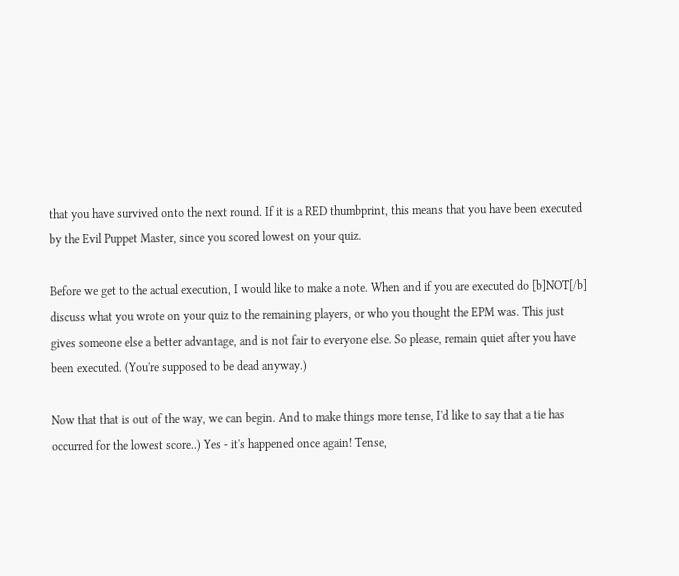that you have survived onto the next round. If it is a RED thumbprint, this means that you have been executed by the Evil Puppet Master, since you scored lowest on your quiz.

Before we get to the actual execution, I would like to make a note. When and if you are executed do [b]NOT[/b] discuss what you wrote on your quiz to the remaining players, or who you thought the EPM was. This just gives someone else a better advantage, and is not fair to everyone else. So please, remain quiet after you have been executed. (You're supposed to be dead anyway.)

Now that that is out of the way, we can begin. And to make things more tense, I'd like to say that a tie has occurred for the lowest score..) Yes - it's happened once again! Tense,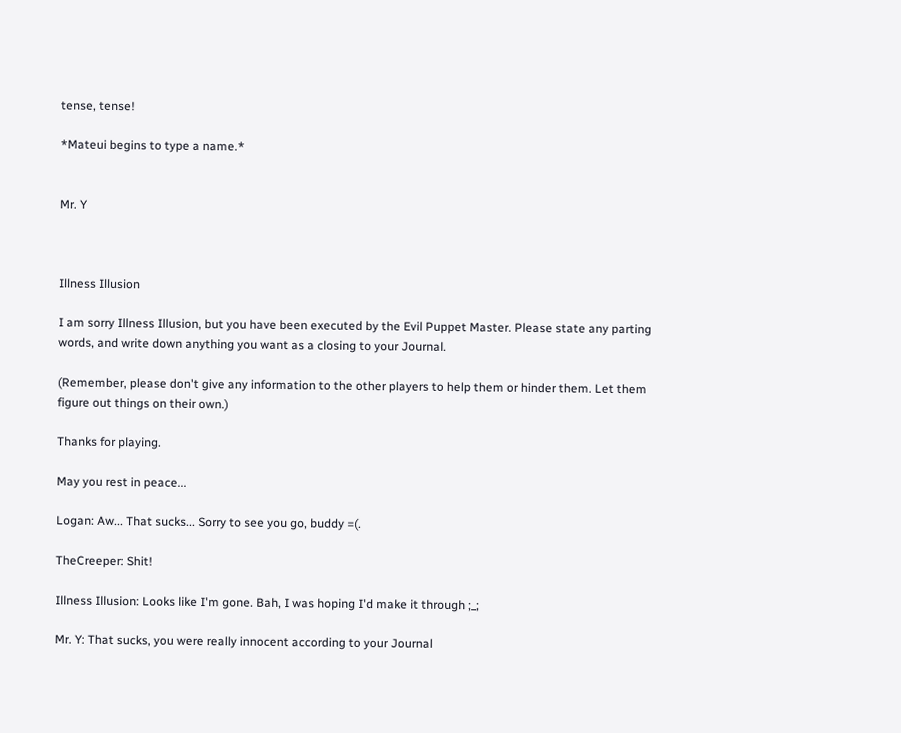tense, tense!

*Mateui begins to type a name.*


Mr. Y



Illness Illusion

I am sorry Illness Illusion, but you have been executed by the Evil Puppet Master. Please state any parting words, and write down anything you want as a closing to your Journal.

(Remember, please don't give any information to the other players to help them or hinder them. Let them figure out things on their own.)

Thanks for playing.

May you rest in peace...

Logan: Aw... That sucks... Sorry to see you go, buddy =(.

TheCreeper: Shit!

Illness Illusion: Looks like I'm gone. Bah, I was hoping I'd make it through ;_;

Mr. Y: That sucks, you were really innocent according to your Journal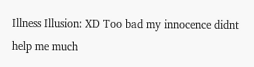Illness Illusion: XD Too bad my innocence didnt help me much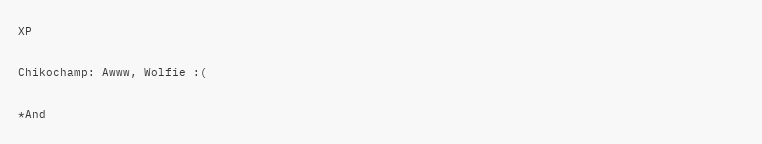XP

Chikochamp: Awww, Wolfie :(

*And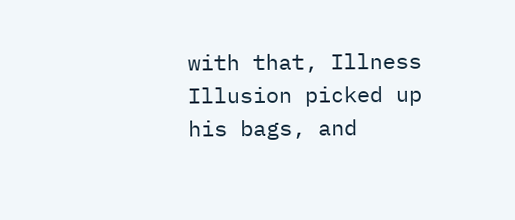with that, Illness Illusion picked up his bags, and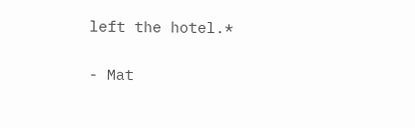left the hotel.*

- Mat